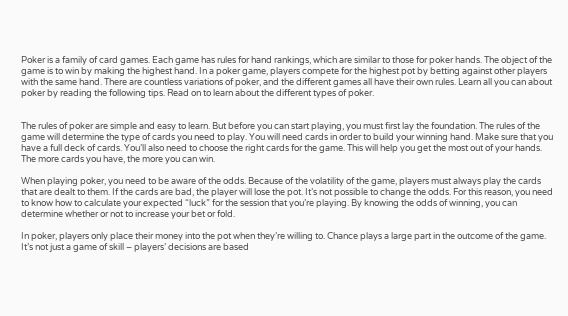Poker is a family of card games. Each game has rules for hand rankings, which are similar to those for poker hands. The object of the game is to win by making the highest hand. In a poker game, players compete for the highest pot by betting against other players with the same hand. There are countless variations of poker, and the different games all have their own rules. Learn all you can about poker by reading the following tips. Read on to learn about the different types of poker.


The rules of poker are simple and easy to learn. But before you can start playing, you must first lay the foundation. The rules of the game will determine the type of cards you need to play. You will need cards in order to build your winning hand. Make sure that you have a full deck of cards. You’ll also need to choose the right cards for the game. This will help you get the most out of your hands. The more cards you have, the more you can win.

When playing poker, you need to be aware of the odds. Because of the volatility of the game, players must always play the cards that are dealt to them. If the cards are bad, the player will lose the pot. It’s not possible to change the odds. For this reason, you need to know how to calculate your expected “luck” for the session that you’re playing. By knowing the odds of winning, you can determine whether or not to increase your bet or fold.

In poker, players only place their money into the pot when they’re willing to. Chance plays a large part in the outcome of the game. It’s not just a game of skill – players’ decisions are based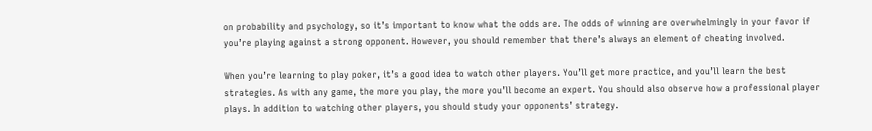on probability and psychology, so it’s important to know what the odds are. The odds of winning are overwhelmingly in your favor if you’re playing against a strong opponent. However, you should remember that there’s always an element of cheating involved.

When you’re learning to play poker, it’s a good idea to watch other players. You’ll get more practice, and you’ll learn the best strategies. As with any game, the more you play, the more you’ll become an expert. You should also observe how a professional player plays. In addition to watching other players, you should study your opponents’ strategy.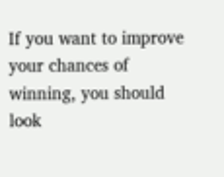If you want to improve your chances of winning, you should look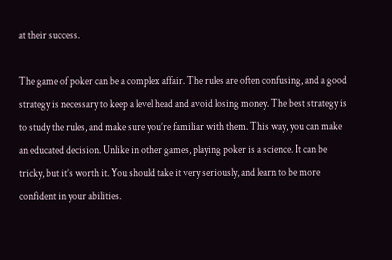at their success.

The game of poker can be a complex affair. The rules are often confusing, and a good strategy is necessary to keep a level head and avoid losing money. The best strategy is to study the rules, and make sure you’re familiar with them. This way, you can make an educated decision. Unlike in other games, playing poker is a science. It can be tricky, but it’s worth it. You should take it very seriously, and learn to be more confident in your abilities.